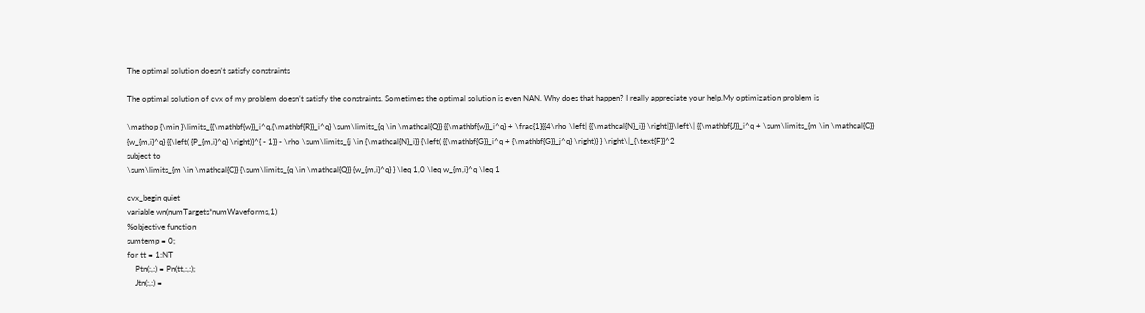The optimal solution doesn't satisfy constraints

The optimal solution of cvx of my problem doesn’t satisfy the constraints. Sometimes the optimal solution is even NAN. Why does that happen? I really appreciate your help.My optimization problem is

\mathop {\min }\limits_{{\mathbf{w}}_i^q,{\mathbf{R}}_i^q} \sum\limits_{q \in \mathcal{Q}} {{\mathbf{w}}_i^q} + \frac{1}{{4\rho \left| {{\mathcal{N}_i}} \right|}}\left\| {{\mathbf{J}}_i^q + \sum\limits_{m \in \mathcal{C}} {w_{m,i}^q} {{\left( {P_{m,i}^q} \right)}^{ - 1}} - \rho \sum\limits_{j \in {\mathcal{N}_i}} {\left( {{\mathbf{G}}_i^q + {\mathbf{G}}_j^q} \right)} } \right\|_{\text{F}}^2
subject to
\sum\limits_{m \in \mathcal{C}} {\sum\limits_{q \in \mathcal{Q}} {w_{m,i}^q} } \leq 1,0 \leq w_{m,i}^q \leq 1

cvx_begin quiet
variable wn(numTargets*numWaveforms,1)
%objective function
sumtemp = 0;
for tt = 1:NT
    Ptn(:,:) = Pn(tt,:,:);
    Jtn(:,:) =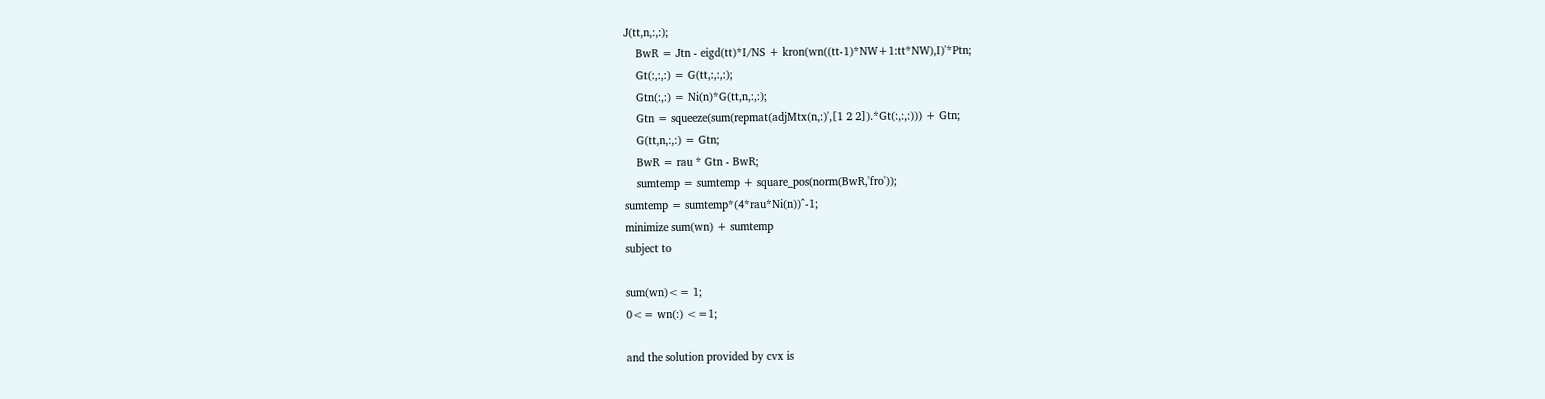J(tt,n,:,:);
    BwR = Jtn - eigd(tt)*I/NS + kron(wn((tt-1)*NW+1:tt*NW),I)'*Ptn;
    Gt(:,:,:) = G(tt,:,:,:);
    Gtn(:,:) = Ni(n)*G(tt,n,:,:);
    Gtn = squeeze(sum(repmat(adjMtx(n,:)',[1 2 2]).*Gt(:,:,:))) + Gtn;
    G(tt,n,:,:) = Gtn;
    BwR = rau * Gtn - BwR;
    sumtemp = sumtemp + square_pos(norm(BwR,'fro'));
sumtemp = sumtemp*(4*rau*Ni(n))^-1;
minimize sum(wn) + sumtemp
subject to

sum(wn)<= 1;
0<= wn(:) <=1;

and the solution provided by cvx is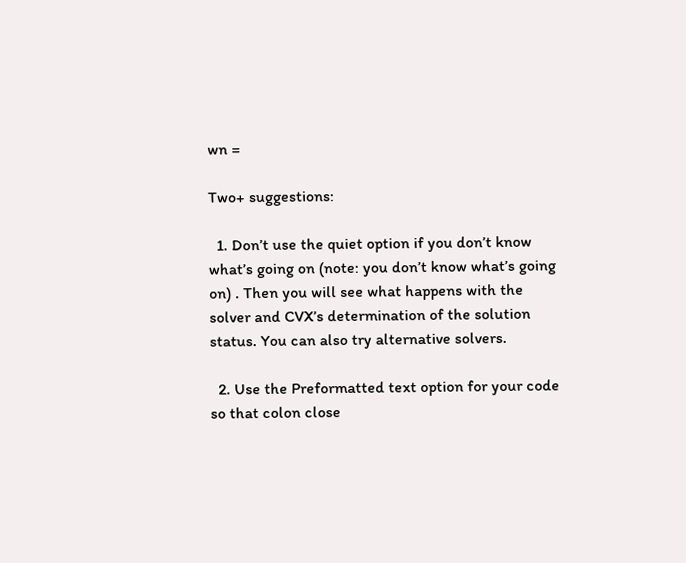wn =

Two+ suggestions:

  1. Don’t use the quiet option if you don’t know what’s going on (note: you don’t know what’s going on) . Then you will see what happens with the solver and CVX’s determination of the solution status. You can also try alternative solvers.

  2. Use the Preformatted text option for your code so that colon close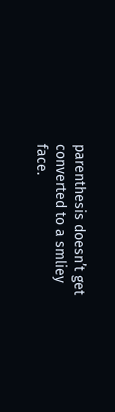parenthesis doesn’t get converted to a smliey face.